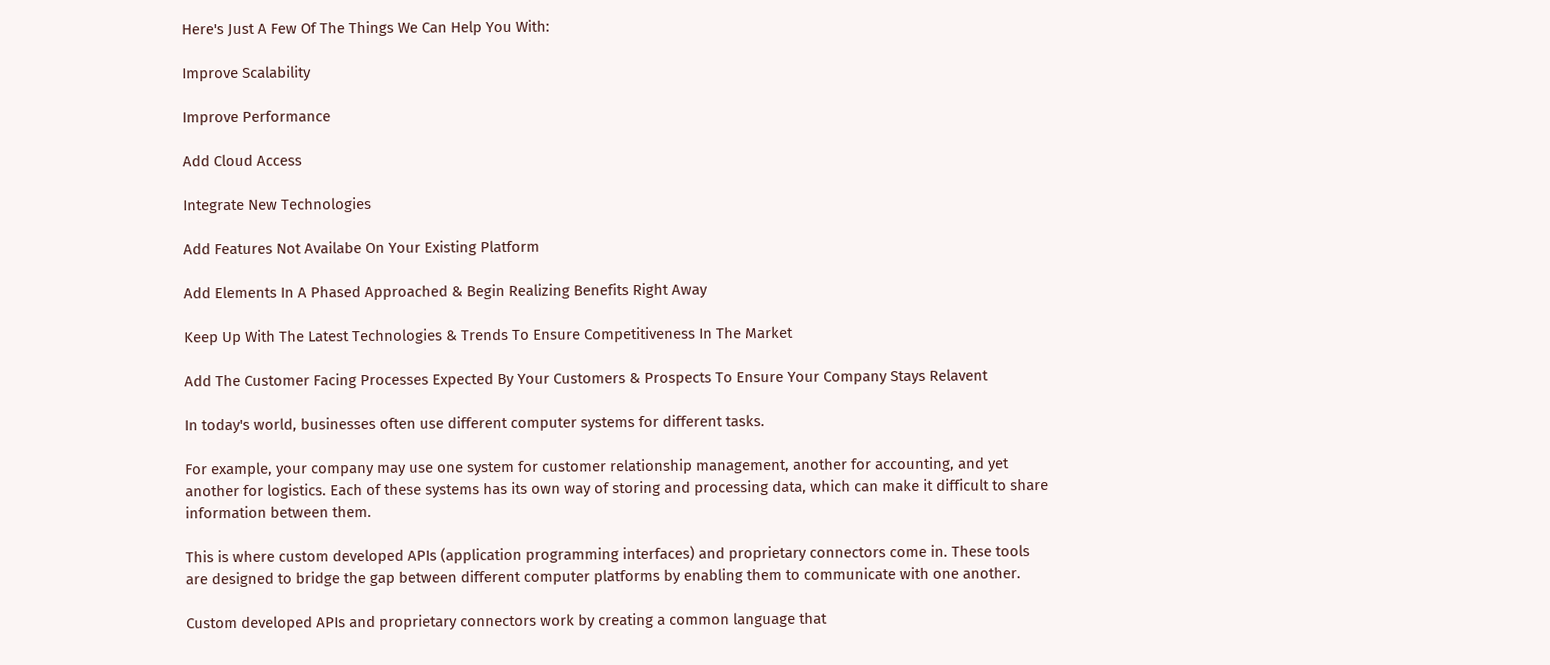Here's Just A Few Of The Things We Can Help You With:

Improve Scalability

Improve Performance

Add Cloud Access

Integrate New Technologies

Add Features Not Availabe On Your Existing Platform

Add Elements In A Phased Approached & Begin Realizing Benefits Right Away

Keep Up With The Latest Technologies & Trends To Ensure Competitiveness In The Market

Add The Customer Facing Processes Expected By Your Customers & Prospects To Ensure Your Company Stays Relavent

In today's world, businesses often use different computer systems for different tasks.

For example, your company may use one system for customer relationship management, another for accounting, and yet another for logistics. Each of these systems has its own way of storing and processing data, which can make it difficult to share information between them.

This is where custom developed APIs (application programming interfaces) and proprietary connectors come in. These tools are designed to bridge the gap between different computer platforms by enabling them to communicate with one another.

Custom developed APIs and proprietary connectors work by creating a common language that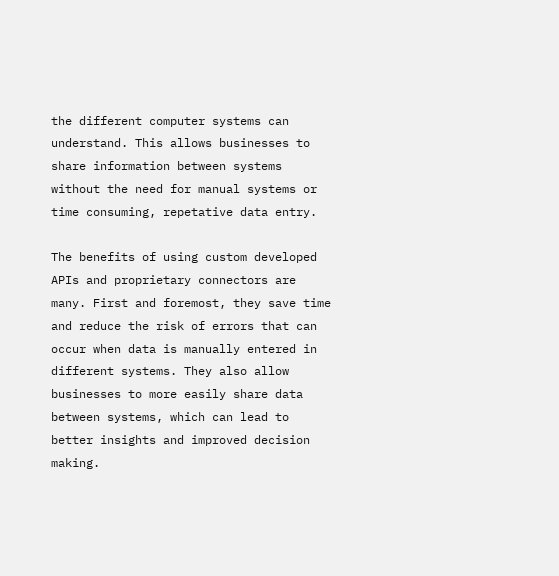the different computer systems can understand. This allows businesses to share information between systems without the need for manual systems or time consuming, repetative data entry.

The benefits of using custom developed APIs and proprietary connectors are many. First and foremost, they save time and reduce the risk of errors that can occur when data is manually entered in different systems. They also allow businesses to more easily share data between systems, which can lead to better insights and improved decision making.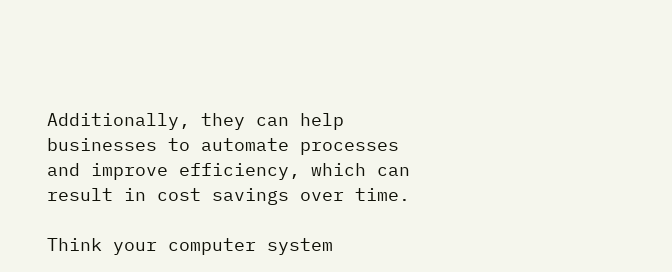Additionally, they can help businesses to automate processes and improve efficiency, which can result in cost savings over time.

Think your computer system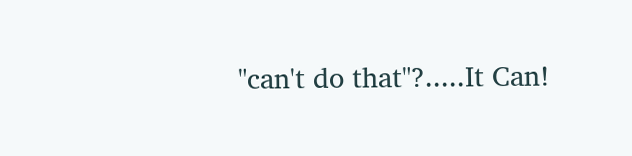"can't do that"?.....It Can!